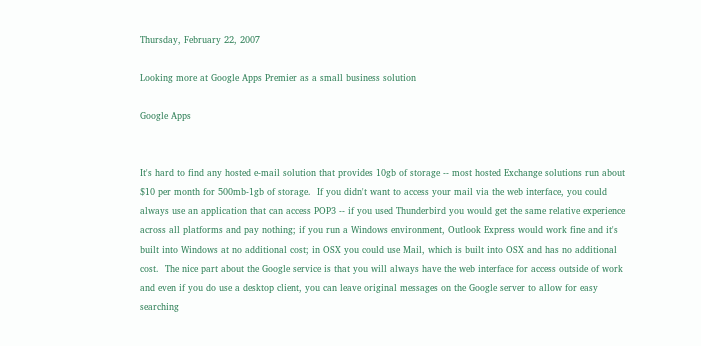Thursday, February 22, 2007

Looking more at Google Apps Premier as a small business solution

Google Apps


It's hard to find any hosted e-mail solution that provides 10gb of storage -- most hosted Exchange solutions run about $10 per month for 500mb-1gb of storage.  If you didn't want to access your mail via the web interface, you could always use an application that can access POP3 -- if you used Thunderbird you would get the same relative experience across all platforms and pay nothing; if you run a Windows environment, Outlook Express would work fine and it's built into Windows at no additional cost; in OSX you could use Mail, which is built into OSX and has no additional cost.  The nice part about the Google service is that you will always have the web interface for access outside of work and even if you do use a desktop client, you can leave original messages on the Google server to allow for easy searching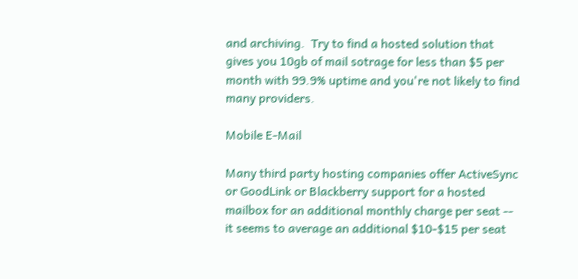and archiving.  Try to find a hosted solution that gives you 10gb of mail sotrage for less than $5 per month with 99.9% uptime and you're not likely to find many providers.

Mobile E-Mail

Many third party hosting companies offer ActiveSync or GoodLink or Blackberry support for a hosted mailbox for an additional monthly charge per seat -- it seems to average an additional $10-$15 per seat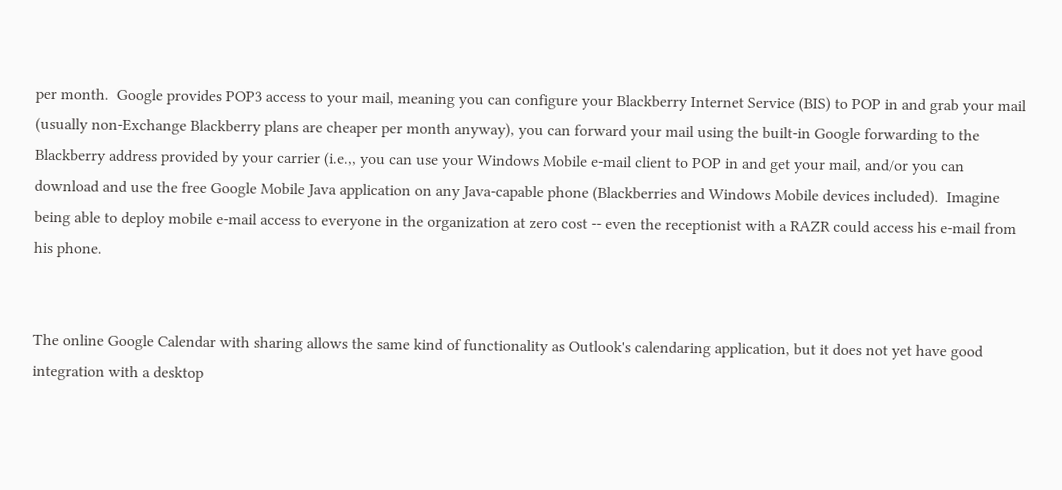per month.  Google provides POP3 access to your mail, meaning you can configure your Blackberry Internet Service (BIS) to POP in and grab your mail (usually non-Exchange Blackberry plans are cheaper per month anyway), you can forward your mail using the built-in Google forwarding to the Blackberry address provided by your carrier (i.e.,, you can use your Windows Mobile e-mail client to POP in and get your mail, and/or you can download and use the free Google Mobile Java application on any Java-capable phone (Blackberries and Windows Mobile devices included).  Imagine being able to deploy mobile e-mail access to everyone in the organization at zero cost -- even the receptionist with a RAZR could access his e-mail from his phone.


The online Google Calendar with sharing allows the same kind of functionality as Outlook's calendaring application, but it does not yet have good integration with a desktop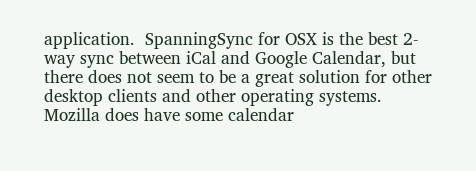application.  SpanningSync for OSX is the best 2-way sync between iCal and Google Calendar, but there does not seem to be a great solution for other desktop clients and other operating systems.  Mozilla does have some calendar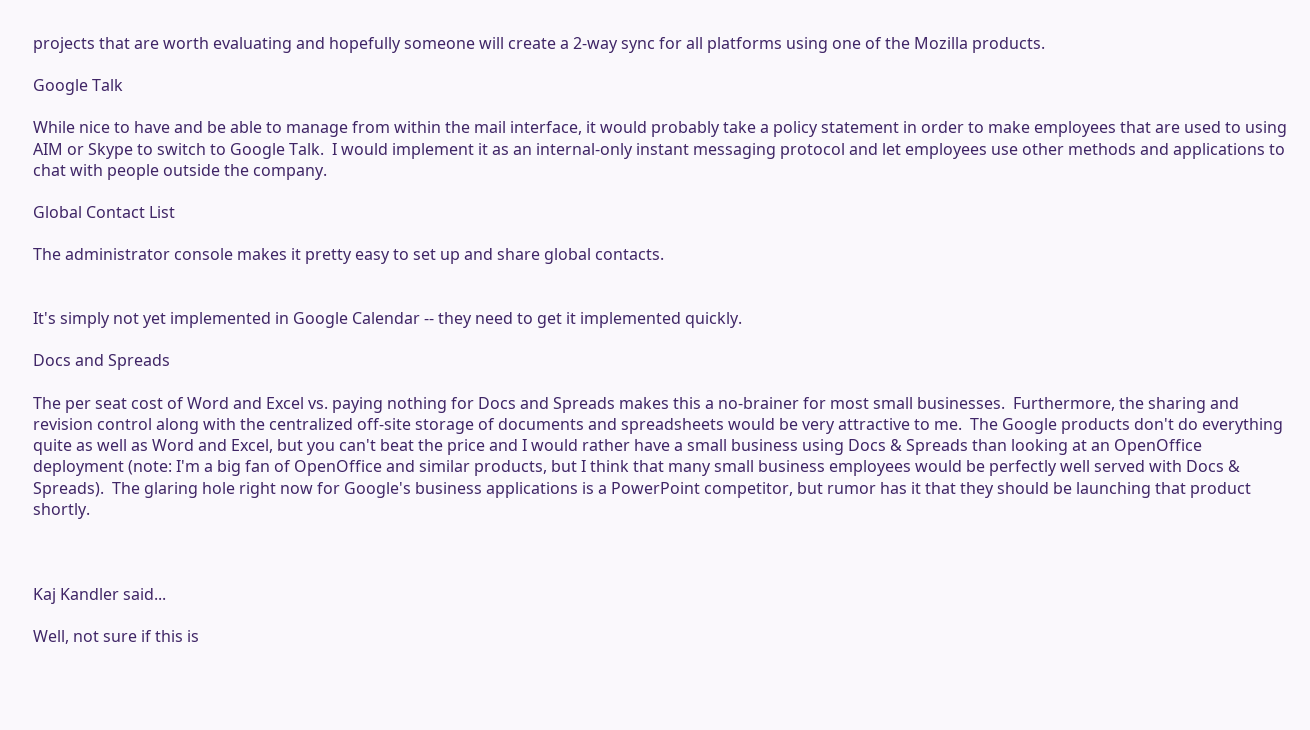projects that are worth evaluating and hopefully someone will create a 2-way sync for all platforms using one of the Mozilla products.

Google Talk

While nice to have and be able to manage from within the mail interface, it would probably take a policy statement in order to make employees that are used to using AIM or Skype to switch to Google Talk.  I would implement it as an internal-only instant messaging protocol and let employees use other methods and applications to chat with people outside the company.

Global Contact List

The administrator console makes it pretty easy to set up and share global contacts.


It's simply not yet implemented in Google Calendar -- they need to get it implemented quickly.

Docs and Spreads

The per seat cost of Word and Excel vs. paying nothing for Docs and Spreads makes this a no-brainer for most small businesses.  Furthermore, the sharing and revision control along with the centralized off-site storage of documents and spreadsheets would be very attractive to me.  The Google products don't do everything quite as well as Word and Excel, but you can't beat the price and I would rather have a small business using Docs & Spreads than looking at an OpenOffice deployment (note: I'm a big fan of OpenOffice and similar products, but I think that many small business employees would be perfectly well served with Docs & Spreads).  The glaring hole right now for Google's business applications is a PowerPoint competitor, but rumor has it that they should be launching that product shortly.



Kaj Kandler said...

Well, not sure if this is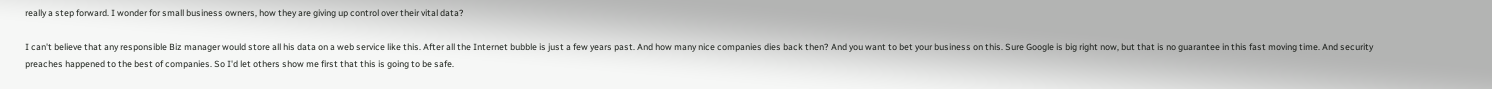really a step forward. I wonder for small business owners, how they are giving up control over their vital data?

I can't believe that any responsible Biz manager would store all his data on a web service like this. After all the Internet bubble is just a few years past. And how many nice companies dies back then? And you want to bet your business on this. Sure Google is big right now, but that is no guarantee in this fast moving time. And security preaches happened to the best of companies. So I'd let others show me first that this is going to be safe.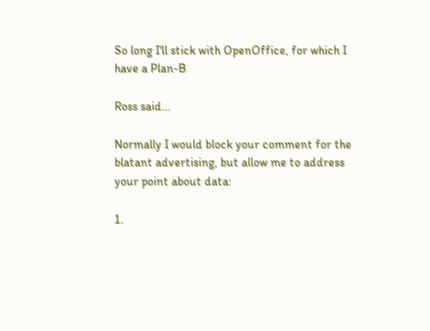So long I'll stick with OpenOffice, for which I have a Plan-B

Ross said...

Normally I would block your comment for the blatant advertising, but allow me to address your point about data:

1.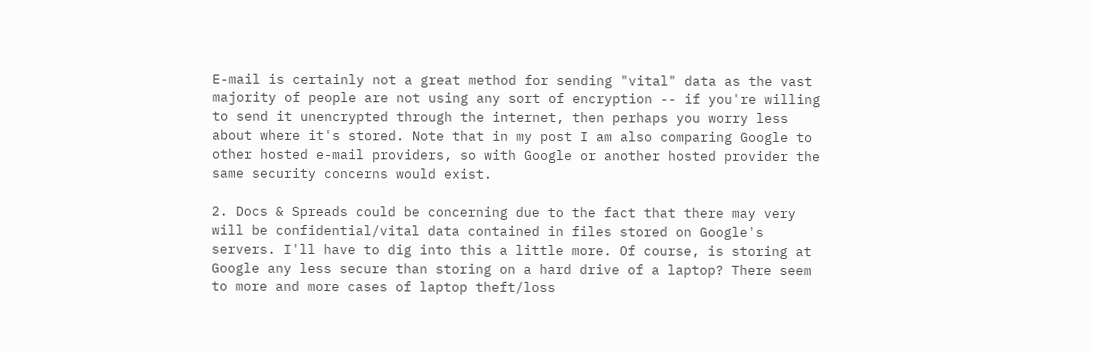E-mail is certainly not a great method for sending "vital" data as the vast majority of people are not using any sort of encryption -- if you're willing to send it unencrypted through the internet, then perhaps you worry less about where it's stored. Note that in my post I am also comparing Google to other hosted e-mail providers, so with Google or another hosted provider the same security concerns would exist.

2. Docs & Spreads could be concerning due to the fact that there may very will be confidential/vital data contained in files stored on Google's servers. I'll have to dig into this a little more. Of course, is storing at Google any less secure than storing on a hard drive of a laptop? There seem to more and more cases of laptop theft/loss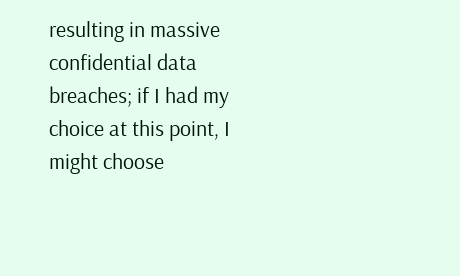resulting in massive confidential data breaches; if I had my choice at this point, I might choose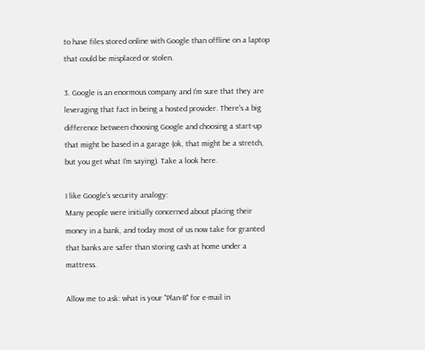to have files stored online with Google than offline on a laptop that could be misplaced or stolen.

3. Google is an enormous company and I'm sure that they are leveraging that fact in being a hosted provider. There's a big difference between choosing Google and choosing a start-up that might be based in a garage (ok, that might be a stretch, but you get what I'm saying). Take a look here.

I like Google's security analogy:
Many people were initially concerned about placing their money in a bank, and today most of us now take for granted that banks are safer than storing cash at home under a mattress.

Allow me to ask: what is your "Plan-B" for e-mail in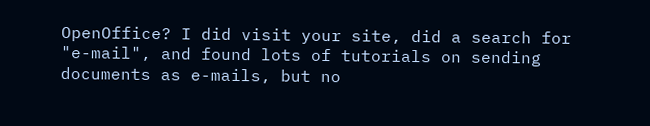OpenOffice? I did visit your site, did a search for "e-mail", and found lots of tutorials on sending documents as e-mails, but no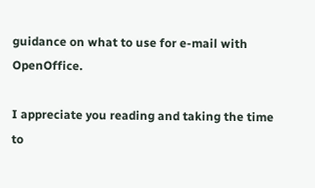guidance on what to use for e-mail with OpenOffice.

I appreciate you reading and taking the time to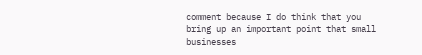comment because I do think that you bring up an important point that small businesses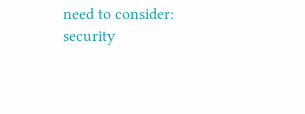need to consider: security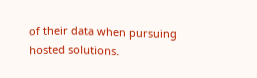of their data when pursuing hosted solutions.